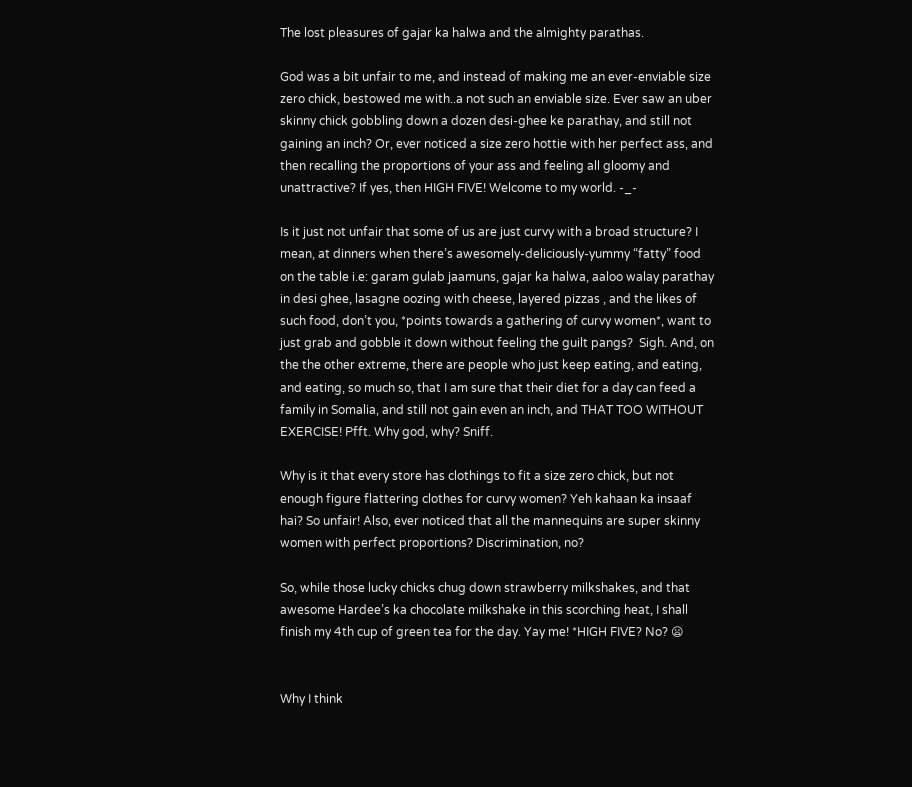The lost pleasures of gajar ka halwa and the almighty parathas.

God was a bit unfair to me, and instead of making me an ever-enviable size zero chick, bestowed me with..a not such an enviable size. Ever saw an uber skinny chick gobbling down a dozen desi-ghee ke parathay, and still not gaining an inch? Or, ever noticed a size zero hottie with her perfect ass, and then recalling the proportions of your ass and feeling all gloomy and unattractive? If yes, then HIGH FIVE! Welcome to my world. -_-

Is it just not unfair that some of us are just curvy with a broad structure? I mean, at dinners when there’s awesomely-deliciously-yummy “fatty” food on the table i.e: garam gulab jaamuns, gajar ka halwa, aaloo walay parathay in desi ghee, lasagne oozing with cheese, layered pizzas , and the likes of such food, don’t you, *points towards a gathering of curvy women*, want to just grab and gobble it down without feeling the guilt pangs?  Sigh. And, on the the other extreme, there are people who just keep eating, and eating, and eating, so much so, that I am sure that their diet for a day can feed a family in Somalia, and still not gain even an inch, and THAT TOO WITHOUT EXERCISE! Pfft. Why god, why? Sniff.

Why is it that every store has clothings to fit a size zero chick, but not enough figure flattering clothes for curvy women? Yeh kahaan ka insaaf hai? So unfair! Also, ever noticed that all the mannequins are super skinny women with perfect proportions? Discrimination, no?

So, while those lucky chicks chug down strawberry milkshakes, and that awesome Hardee’s ka chocolate milkshake in this scorching heat, I shall finish my 4th cup of green tea for the day. Yay me! *HIGH FIVE? No? 😦


Why I think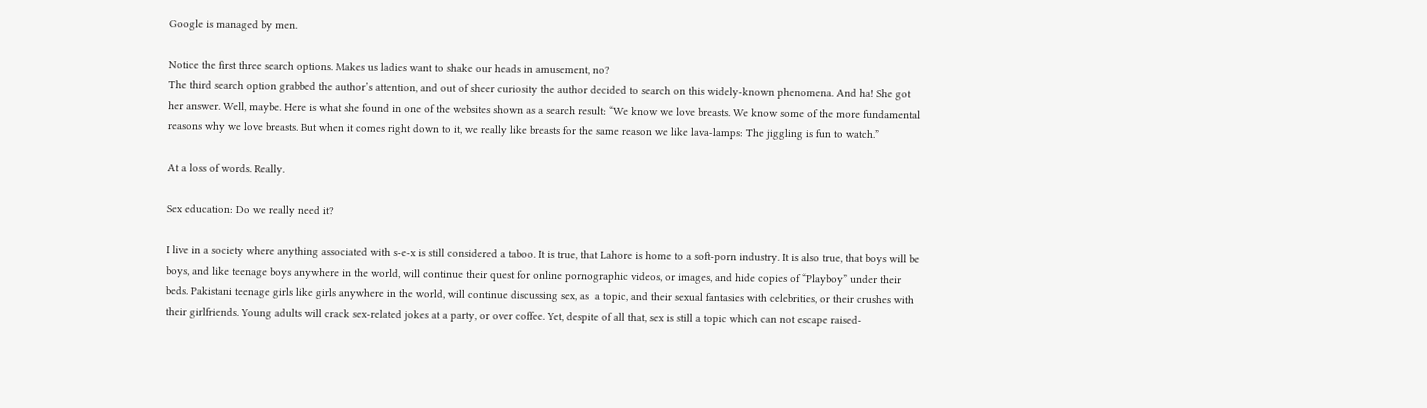Google is managed by men.

Notice the first three search options. Makes us ladies want to shake our heads in amusement, no?
The third search option grabbed the author’s attention, and out of sheer curiosity the author decided to search on this widely-known phenomena. And ha! She got her answer. Well, maybe. Here is what she found in one of the websites shown as a search result: “We know we love breasts. We know some of the more fundamental reasons why we love breasts. But when it comes right down to it, we really like breasts for the same reason we like lava-lamps: The jiggling is fun to watch.”

At a loss of words. Really.

Sex education: Do we really need it?

I live in a society where anything associated with s-e-x is still considered a taboo. It is true, that Lahore is home to a soft-porn industry. It is also true, that boys will be boys, and like teenage boys anywhere in the world, will continue their quest for online pornographic videos, or images, and hide copies of “Playboy” under their beds. Pakistani teenage girls like girls anywhere in the world, will continue discussing sex, as  a topic, and their sexual fantasies with celebrities, or their crushes with their girlfriends. Young adults will crack sex-related jokes at a party, or over coffee. Yet, despite of all that, sex is still a topic which can not escape raised-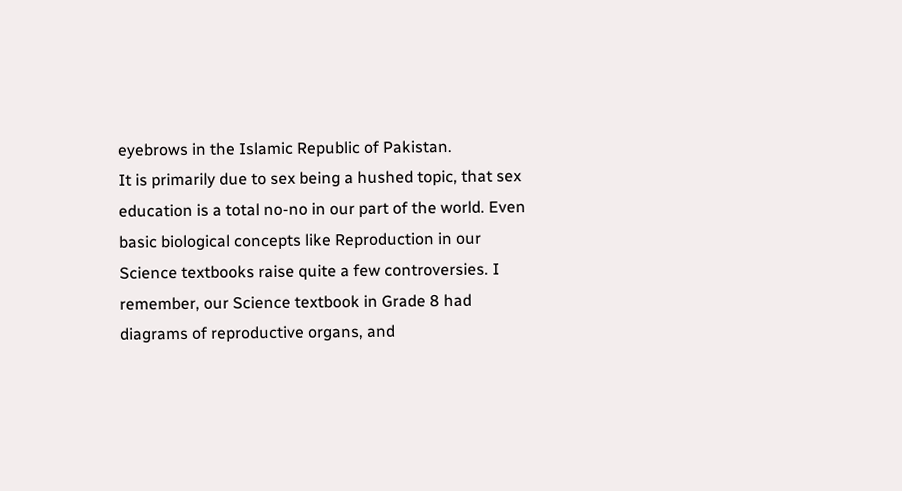eyebrows in the Islamic Republic of Pakistan.
It is primarily due to sex being a hushed topic, that sex education is a total no-no in our part of the world. Even basic biological concepts like Reproduction in our Science textbooks raise quite a few controversies. I remember, our Science textbook in Grade 8 had diagrams of reproductive organs, and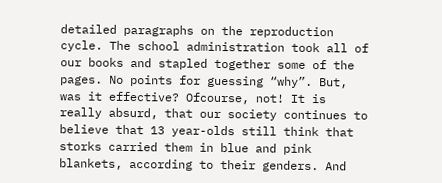detailed paragraphs on the reproduction cycle. The school administration took all of our books and stapled together some of the pages. No points for guessing “why”. But, was it effective? Ofcourse, not! It is really absurd, that our society continues to believe that 13 year-olds still think that storks carried them in blue and pink blankets, according to their genders. And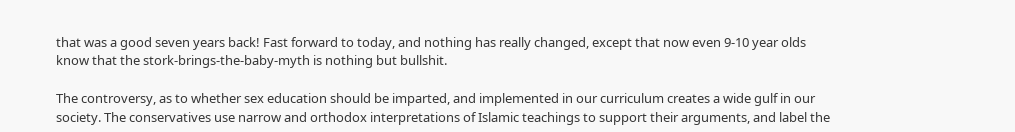that was a good seven years back! Fast forward to today, and nothing has really changed, except that now even 9-10 year olds know that the stork-brings-the-baby-myth is nothing but bullshit.

The controversy, as to whether sex education should be imparted, and implemented in our curriculum creates a wide gulf in our society. The conservatives use narrow and orthodox interpretations of Islamic teachings to support their arguments, and label the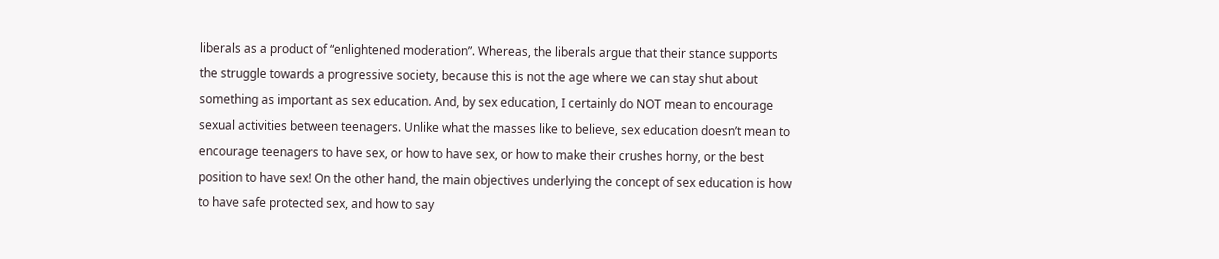liberals as a product of “enlightened moderation”. Whereas, the liberals argue that their stance supports the struggle towards a progressive society, because this is not the age where we can stay shut about something as important as sex education. And, by sex education, I certainly do NOT mean to encourage sexual activities between teenagers. Unlike what the masses like to believe, sex education doesn’t mean to encourage teenagers to have sex, or how to have sex, or how to make their crushes horny, or the best position to have sex! On the other hand, the main objectives underlying the concept of sex education is how to have safe protected sex, and how to say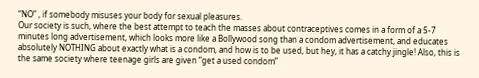“NO” , if somebody misuses your body for sexual pleasures.
Our society is such, where the best attempt to teach the masses about contraceptives comes in a form of a 5-7 minutes long advertisement, which looks more like a Bollywood song than a condom advertisement, and educates absolutely NOTHING about exactly what is a condom, and how is to be used, but hey, it has a catchy jingle! Also, this is the same society where teenage girls are given “get a used condom”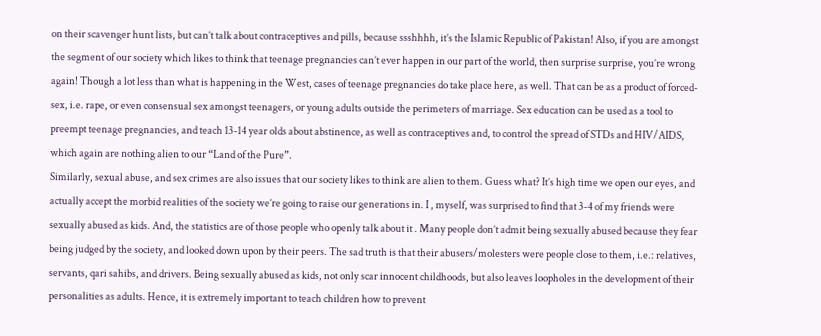on their scavenger hunt lists, but can’t talk about contraceptives and pills, because ssshhhh, it’s the Islamic Republic of Pakistan! Also, if you are amongst the segment of our society which likes to think that teenage pregnancies can’t ever happen in our part of the world, then surprise surprise, you’re wrong again! Though a lot less than what is happening in the West, cases of teenage pregnancies do take place here, as well. That can be as a product of forced-sex, i.e. rape, or even consensual sex amongst teenagers, or young adults outside the perimeters of marriage. Sex education can be used as a tool to preempt teenage pregnancies, and teach 13-14 year olds about abstinence, as well as contraceptives and, to control the spread of STDs and HIV/AIDS, which again are nothing alien to our “Land of the Pure”.
Similarly, sexual abuse, and sex crimes are also issues that our society likes to think are alien to them. Guess what? It’s high time we open our eyes, and actually accept the morbid realities of the society we’re going to raise our generations in. I , myself, was surprised to find that 3-4 of my friends were sexually abused as kids. And, the statistics are of those people who openly talk about it . Many people don’t admit being sexually abused because they fear being judged by the society, and looked down upon by their peers. The sad truth is that their abusers/molesters were people close to them, i.e.: relatives, servants, qari sahibs, and drivers. Being sexually abused as kids, not only scar innocent childhoods, but also leaves loopholes in the development of their personalities as adults. Hence, it is extremely important to teach children how to prevent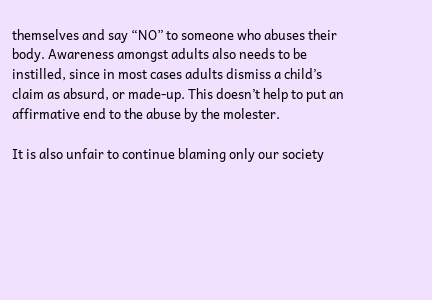themselves and say “NO” to someone who abuses their body. Awareness amongst adults also needs to be instilled, since in most cases adults dismiss a child’s claim as absurd, or made-up. This doesn’t help to put an affirmative end to the abuse by the molester.

It is also unfair to continue blaming only our society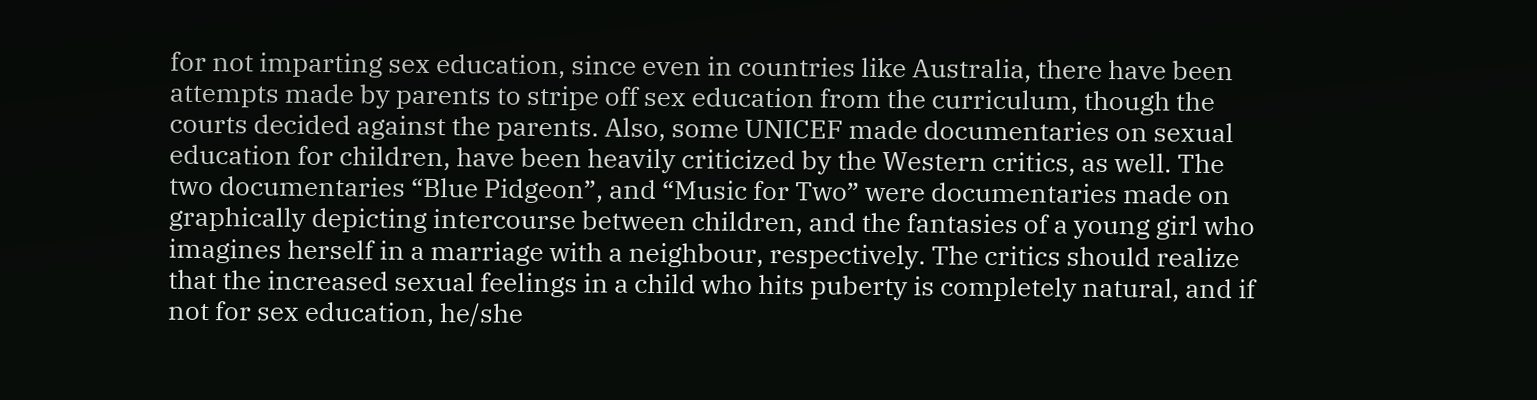for not imparting sex education, since even in countries like Australia, there have been attempts made by parents to stripe off sex education from the curriculum, though the courts decided against the parents. Also, some UNICEF made documentaries on sexual education for children, have been heavily criticized by the Western critics, as well. The two documentaries “Blue Pidgeon”, and “Music for Two” were documentaries made on graphically depicting intercourse between children, and the fantasies of a young girl who imagines herself in a marriage with a neighbour, respectively. The critics should realize that the increased sexual feelings in a child who hits puberty is completely natural, and if not for sex education, he/she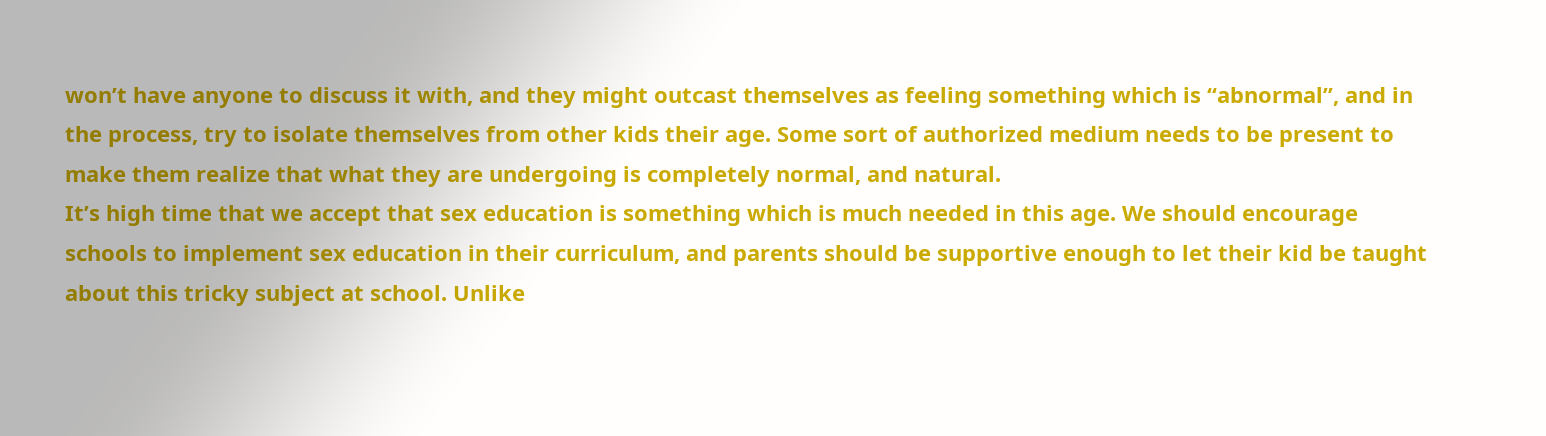won’t have anyone to discuss it with, and they might outcast themselves as feeling something which is “abnormal”, and in the process, try to isolate themselves from other kids their age. Some sort of authorized medium needs to be present to make them realize that what they are undergoing is completely normal, and natural.
It’s high time that we accept that sex education is something which is much needed in this age. We should encourage schools to implement sex education in their curriculum, and parents should be supportive enough to let their kid be taught about this tricky subject at school. Unlike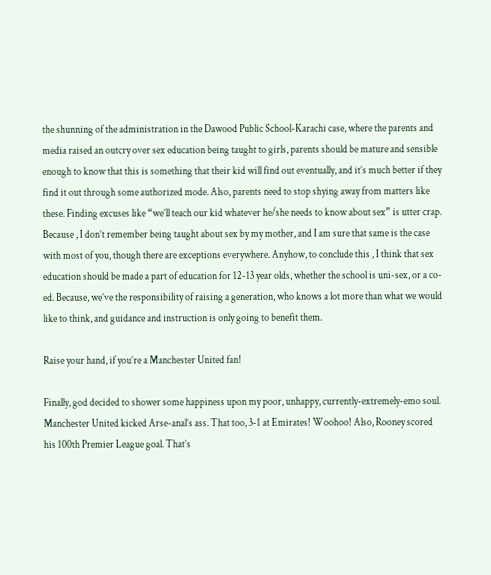the shunning of the administration in the Dawood Public School-Karachi case, where the parents and media raised an outcry over sex education being taught to girls, parents should be mature and sensible enough to know that this is something that their kid will find out eventually, and it’s much better if they find it out through some authorized mode. Also, parents need to stop shying away from matters like these. Finding excuses like “we’ll teach our kid whatever he/she needs to know about sex” is utter crap. Because , I don’t remember being taught about sex by my mother, and I am sure that same is the case with most of you, though there are exceptions everywhere. Anyhow, to conclude this , I think that sex education should be made a part of education for 12-13 year olds, whether the school is uni-sex, or a co-ed. Because, we’ve the responsibility of raising a generation, who knows a lot more than what we would like to think, and guidance and instruction is only going to benefit them.

Raise your hand, if you’re a Manchester United fan!

Finally, god decided to shower some happiness upon my poor, unhappy, currently-extremely-emo soul. Manchester United kicked Arse-anal’s ass. That too, 3-1 at Emirates! Woohoo! Also, Rooney scored his 100th Premier League goal. That’s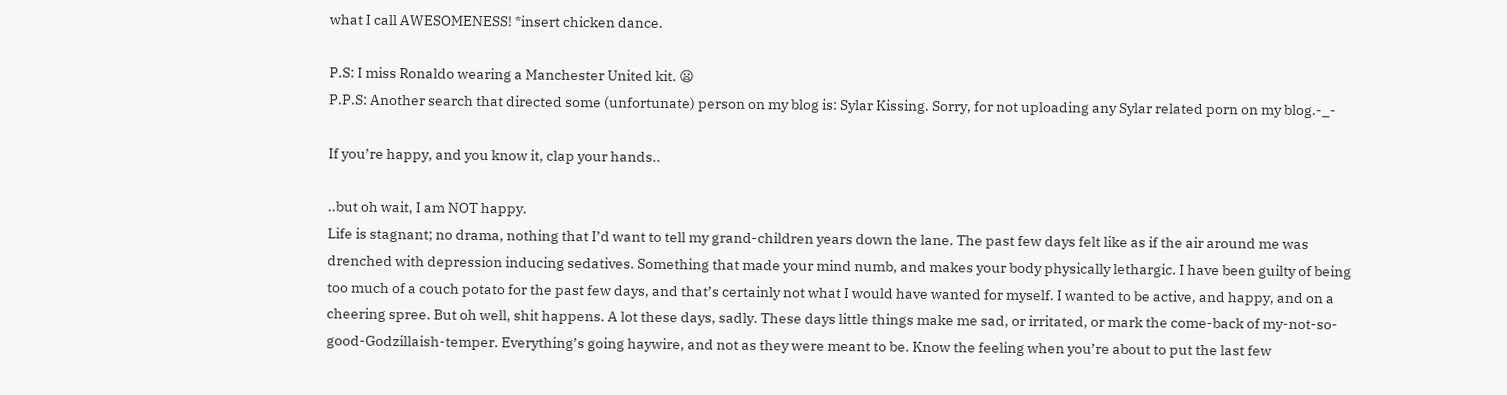what I call AWESOMENESS! *insert chicken dance.

P.S: I miss Ronaldo wearing a Manchester United kit. 😦
P.P.S: Another search that directed some (unfortunate) person on my blog is: Sylar Kissing. Sorry, for not uploading any Sylar related porn on my blog.-_-

If you’re happy, and you know it, clap your hands..

..but oh wait, I am NOT happy.
Life is stagnant; no drama, nothing that I’d want to tell my grand-children years down the lane. The past few days felt like as if the air around me was drenched with depression inducing sedatives. Something that made your mind numb, and makes your body physically lethargic. I have been guilty of being too much of a couch potato for the past few days, and that’s certainly not what I would have wanted for myself. I wanted to be active, and happy, and on a cheering spree. But oh well, shit happens. A lot these days, sadly. These days little things make me sad, or irritated, or mark the come-back of my-not-so-good-Godzillaish-temper. Everything’s going haywire, and not as they were meant to be. Know the feeling when you’re about to put the last few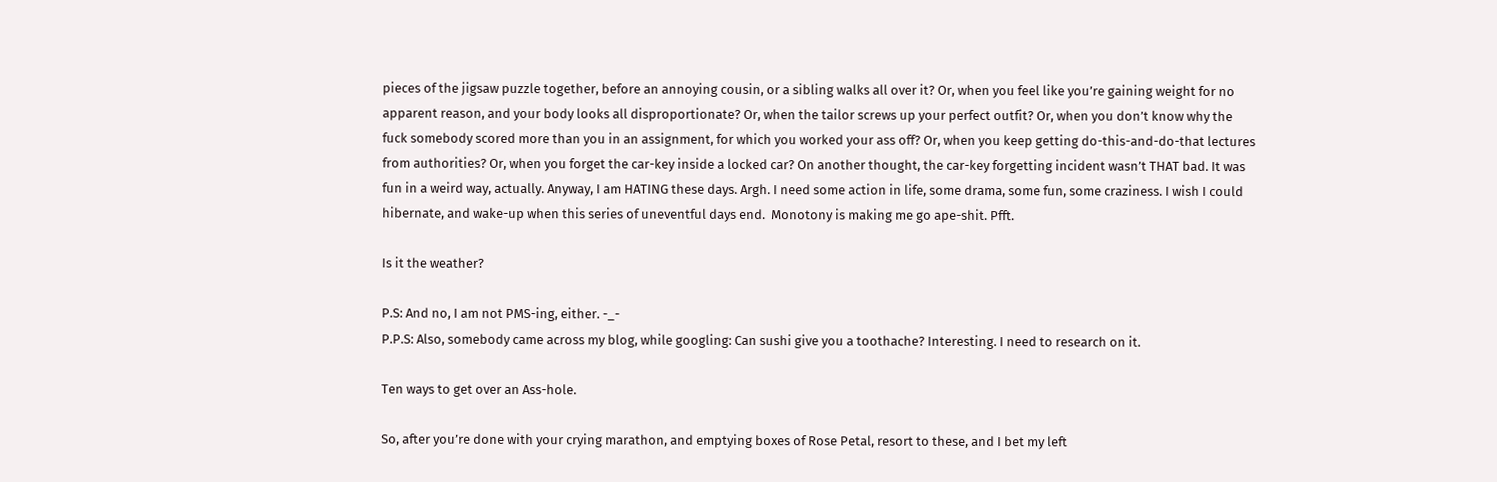pieces of the jigsaw puzzle together, before an annoying cousin, or a sibling walks all over it? Or, when you feel like you’re gaining weight for no apparent reason, and your body looks all disproportionate? Or, when the tailor screws up your perfect outfit? Or, when you don’t know why the fuck somebody scored more than you in an assignment, for which you worked your ass off? Or, when you keep getting do-this-and-do-that lectures from authorities? Or, when you forget the car-key inside a locked car? On another thought, the car-key forgetting incident wasn’t THAT bad. It was fun in a weird way, actually. Anyway, I am HATING these days. Argh. I need some action in life, some drama, some fun, some craziness. I wish I could hibernate, and wake-up when this series of uneventful days end.  Monotony is making me go ape-shit. Pfft.

Is it the weather?

P.S: And no, I am not PMS-ing, either. -_-
P.P.S: Also, somebody came across my blog, while googling: Can sushi give you a toothache? Interesting. I need to research on it.

Ten ways to get over an Ass-hole.

So, after you’re done with your crying marathon, and emptying boxes of Rose Petal, resort to these, and I bet my left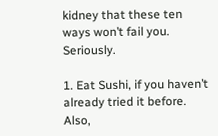kidney that these ten ways won’t fail you. Seriously.

1. Eat Sushi, if you haven’t already tried it before. Also,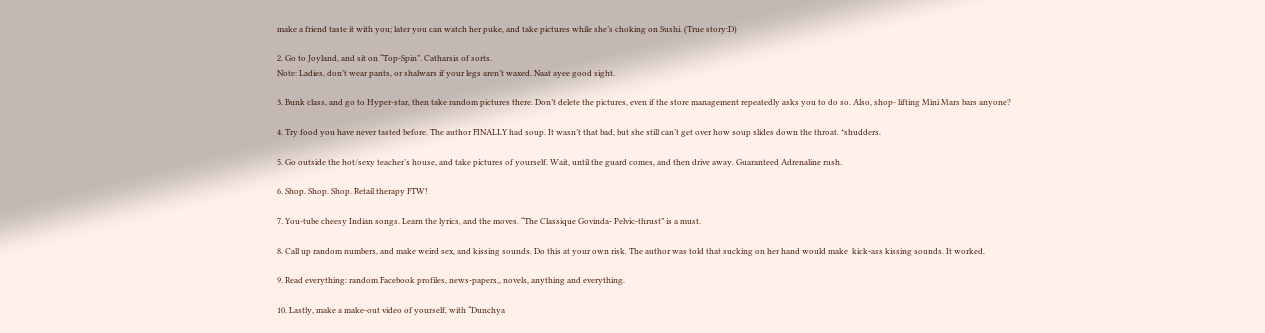make a friend taste it with you; later you can watch her puke, and take pictures while she’s choking on Sushi. (True story:D)

2. Go to Joyland, and sit on “Top-Spin”. Catharsis of sorts.
Note: Ladies, don’t wear pants, or shalwars if your legs aren’t waxed. Naat ayee good sight.

3. Bunk class, and go to Hyper-star, then take random pictures there. Don’t delete the pictures, even if the store management repeatedly asks you to do so. Also, shop- lifting Mini Mars bars anyone?

4. Try food you have never tasted before. The author FINALLY had soup. It wasn’t that bad, but she still can’t get over how soup slides down the throat. *shudders.

5. Go outside the hot/sexy teacher’s house, and take pictures of yourself. Wait, until the guard comes, and then drive away. Guaranteed Adrenaline rush.

6. Shop. Shop. Shop. Retail therapy FTW!

7. You-tube cheesy Indian songs. Learn the lyrics, and the moves. “The Classique Govinda- Pelvic-thrust” is a must.

8. Call up random numbers, and make weird sex, and kissing sounds. Do this at your own risk. The author was told that sucking on her hand would make  kick-ass kissing sounds. It worked.

9. Read everything: random Facebook profiles, news-papers,, novels, anything and everything.

10. Lastly, make a make-out video of yourself, with “Dunchya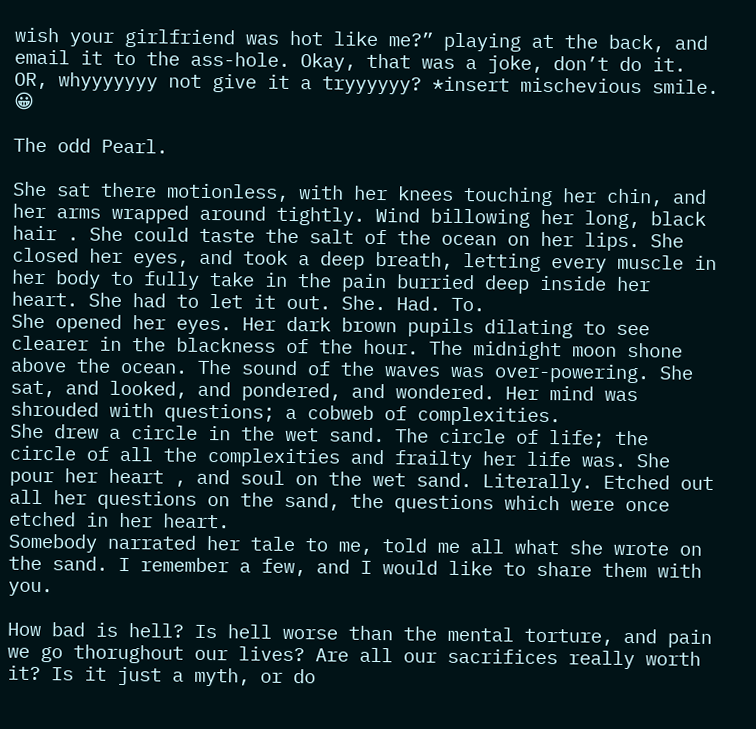wish your girlfriend was hot like me?” playing at the back, and email it to the ass-hole. Okay, that was a joke, don’t do it. OR, whyyyyyyy not give it a tryyyyyy? *insert mischevious smile. 😀

The odd Pearl.

She sat there motionless, with her knees touching her chin, and her arms wrapped around tightly. Wind billowing her long, black hair . She could taste the salt of the ocean on her lips. She closed her eyes, and took a deep breath, letting every muscle in her body to fully take in the pain burried deep inside her heart. She had to let it out. She. Had. To.
She opened her eyes. Her dark brown pupils dilating to see clearer in the blackness of the hour. The midnight moon shone above the ocean. The sound of the waves was over-powering. She sat, and looked, and pondered, and wondered. Her mind was shrouded with questions; a cobweb of complexities.
She drew a circle in the wet sand. The circle of life; the circle of all the complexities and frailty her life was. She pour her heart , and soul on the wet sand. Literally. Etched out all her questions on the sand, the questions which were once etched in her heart.
Somebody narrated her tale to me, told me all what she wrote on the sand. I remember a few, and I would like to share them with you.

How bad is hell? Is hell worse than the mental torture, and pain we go thorughout our lives? Are all our sacrifices really worth it? Is it just a myth, or do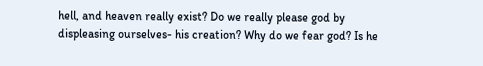hell, and heaven really exist? Do we really please god by displeasing ourselves- his creation? Why do we fear god? Is he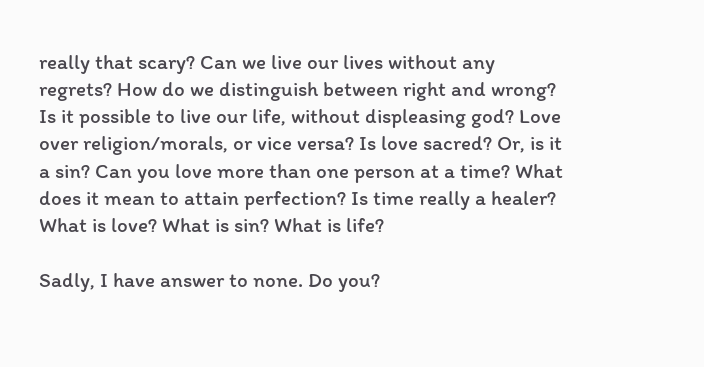really that scary? Can we live our lives without any regrets? How do we distinguish between right and wrong? Is it possible to live our life, without displeasing god? Love over religion/morals, or vice versa? Is love sacred? Or, is it a sin? Can you love more than one person at a time? What does it mean to attain perfection? Is time really a healer? What is love? What is sin? What is life?

Sadly, I have answer to none. Do you?